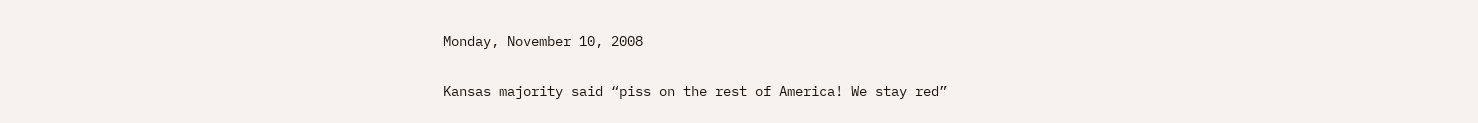Monday, November 10, 2008

Kansas majority said “piss on the rest of America! We stay red”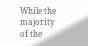While the majority of the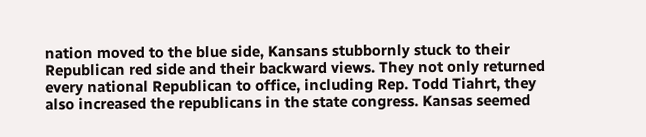nation moved to the blue side, Kansans stubbornly stuck to their Republican red side and their backward views. They not only returned every national Republican to office, including Rep. Todd Tiahrt, they also increased the republicans in the state congress. Kansas seemed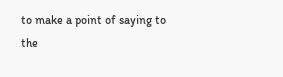to make a point of saying to the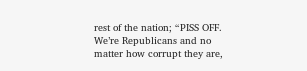rest of the nation; “PISS OFF. We’re Republicans and no matter how corrupt they are,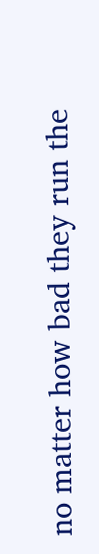no matter how bad they run the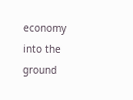economy into the ground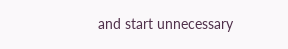and start unnecessary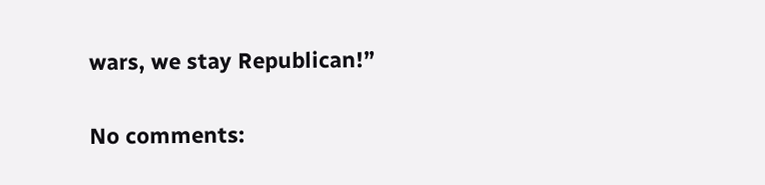wars, we stay Republican!”

No comments: